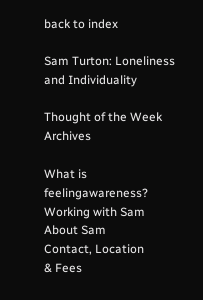back to index

Sam Turton: Loneliness and Individuality

Thought of the Week Archives

What is feelingawareness?
Working with Sam
About Sam
Contact, Location
& Fees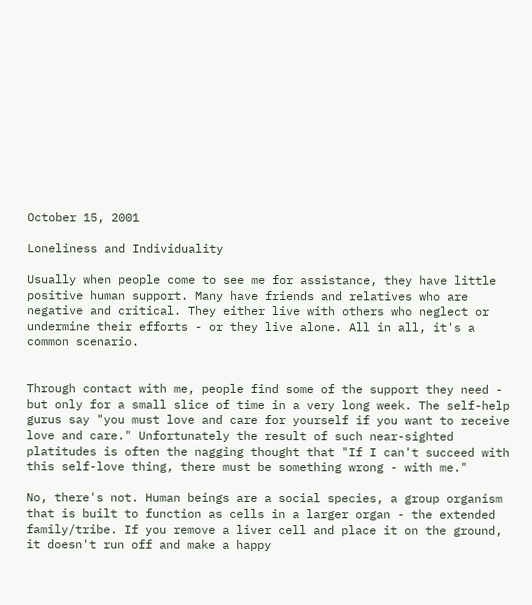October 15, 2001

Loneliness and Individuality

Usually when people come to see me for assistance, they have little positive human support. Many have friends and relatives who are negative and critical. They either live with others who neglect or undermine their efforts - or they live alone. All in all, it's a common scenario.


Through contact with me, people find some of the support they need - but only for a small slice of time in a very long week. The self-help gurus say "you must love and care for yourself if you want to receive love and care." Unfortunately the result of such near-sighted platitudes is often the nagging thought that "If I can't succeed with this self-love thing, there must be something wrong - with me."

No, there's not. Human beings are a social species, a group organism that is built to function as cells in a larger organ - the extended family/tribe. If you remove a liver cell and place it on the ground, it doesn't run off and make a happy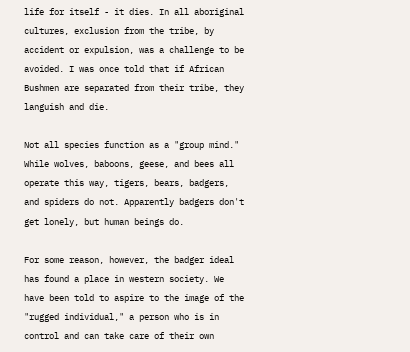life for itself - it dies. In all aboriginal cultures, exclusion from the tribe, by accident or expulsion, was a challenge to be avoided. I was once told that if African Bushmen are separated from their tribe, they languish and die.

Not all species function as a "group mind." While wolves, baboons, geese, and bees all operate this way, tigers, bears, badgers, and spiders do not. Apparently badgers don't get lonely, but human beings do.

For some reason, however, the badger ideal has found a place in western society. We have been told to aspire to the image of the "rugged individual," a person who is in control and can take care of their own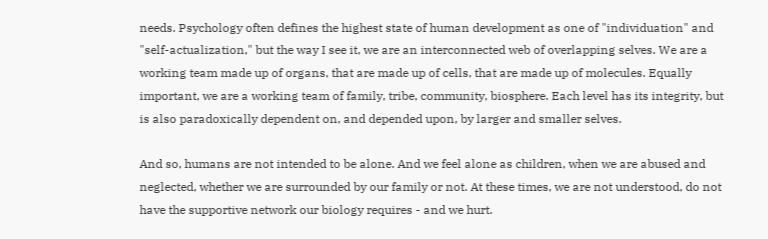needs. Psychology often defines the highest state of human development as one of "individuation" and "self-actualization," but the way I see it, we are an interconnected web of overlapping selves. We are a working team made up of organs, that are made up of cells, that are made up of molecules. Equally important, we are a working team of family, tribe, community, biosphere. Each level has its integrity, but is also paradoxically dependent on, and depended upon, by larger and smaller selves.

And so, humans are not intended to be alone. And we feel alone as children, when we are abused and neglected, whether we are surrounded by our family or not. At these times, we are not understood, do not have the supportive network our biology requires - and we hurt.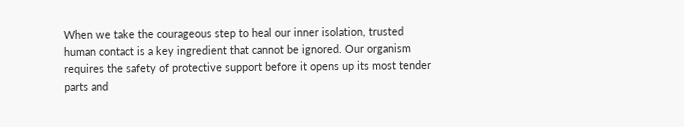When we take the courageous step to heal our inner isolation, trusted human contact is a key ingredient that cannot be ignored. Our organism requires the safety of protective support before it opens up its most tender parts and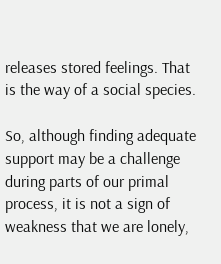releases stored feelings. That is the way of a social species.

So, although finding adequate support may be a challenge during parts of our primal process, it is not a sign of weakness that we are lonely,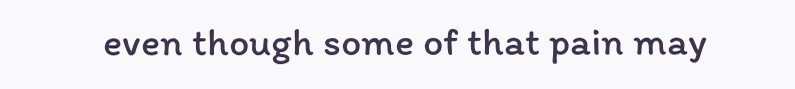even though some of that pain may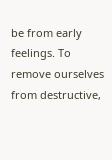be from early feelings. To remove ourselves from destructive,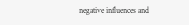negative influences and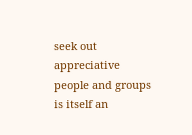seek out appreciative people and groups is itself an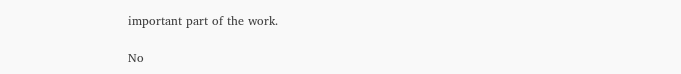important part of the work.

No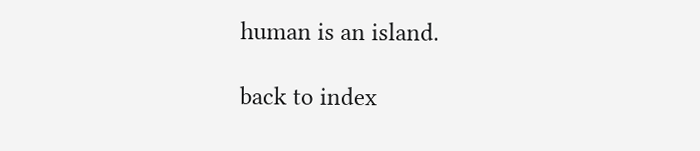human is an island.

back to index